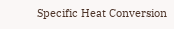Specific Heat Conversion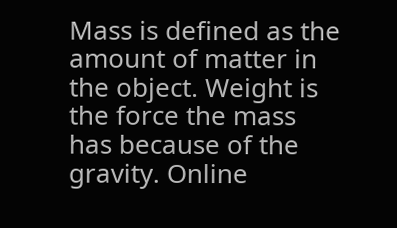Mass is defined as the amount of matter in the object. Weight is the force the mass has because of the gravity. Online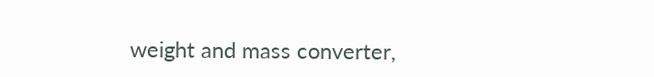weight and mass converter,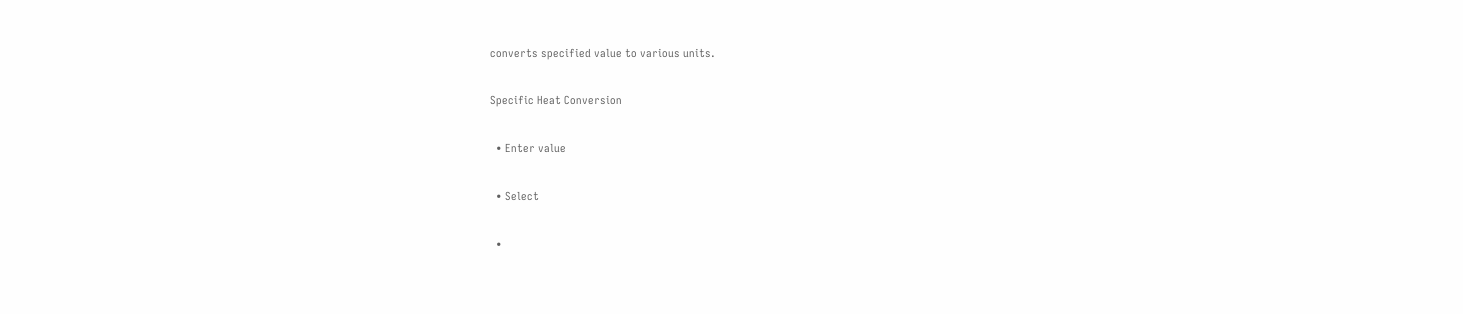converts specified value to various units.

Specific Heat Conversion

  • Enter value

  • Select

  •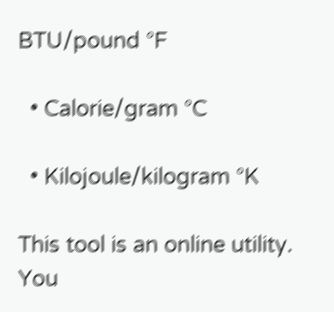BTU/pound °F

  • Calorie/gram °C

  • Kilojoule/kilogram °K

This tool is an online utility. You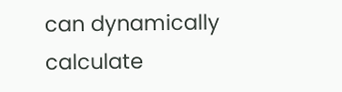can dynamically calculate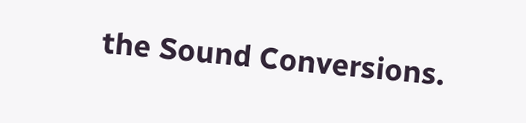the Sound Conversions.